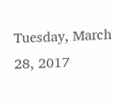Tuesday, March 28, 2017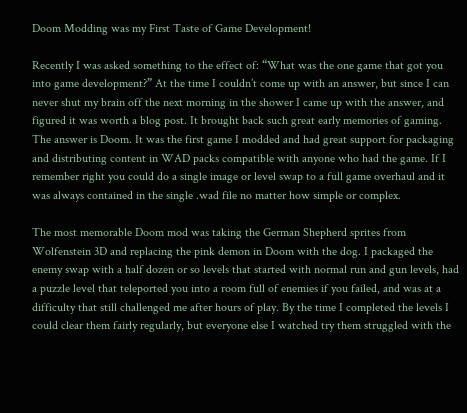Doom Modding was my First Taste of Game Development!

Recently I was asked something to the effect of: “What was the one game that got you into game development?” At the time I couldn’t come up with an answer, but since I can never shut my brain off the next morning in the shower I came up with the answer, and figured it was worth a blog post. It brought back such great early memories of gaming.
The answer is Doom. It was the first game I modded and had great support for packaging and distributing content in WAD packs compatible with anyone who had the game. If I remember right you could do a single image or level swap to a full game overhaul and it was always contained in the single .wad file no matter how simple or complex.

The most memorable Doom mod was taking the German Shepherd sprites from Wolfenstein 3D and replacing the pink demon in Doom with the dog. I packaged the enemy swap with a half dozen or so levels that started with normal run and gun levels, had a puzzle level that teleported you into a room full of enemies if you failed, and was at a difficulty that still challenged me after hours of play. By the time I completed the levels I could clear them fairly regularly, but everyone else I watched try them struggled with the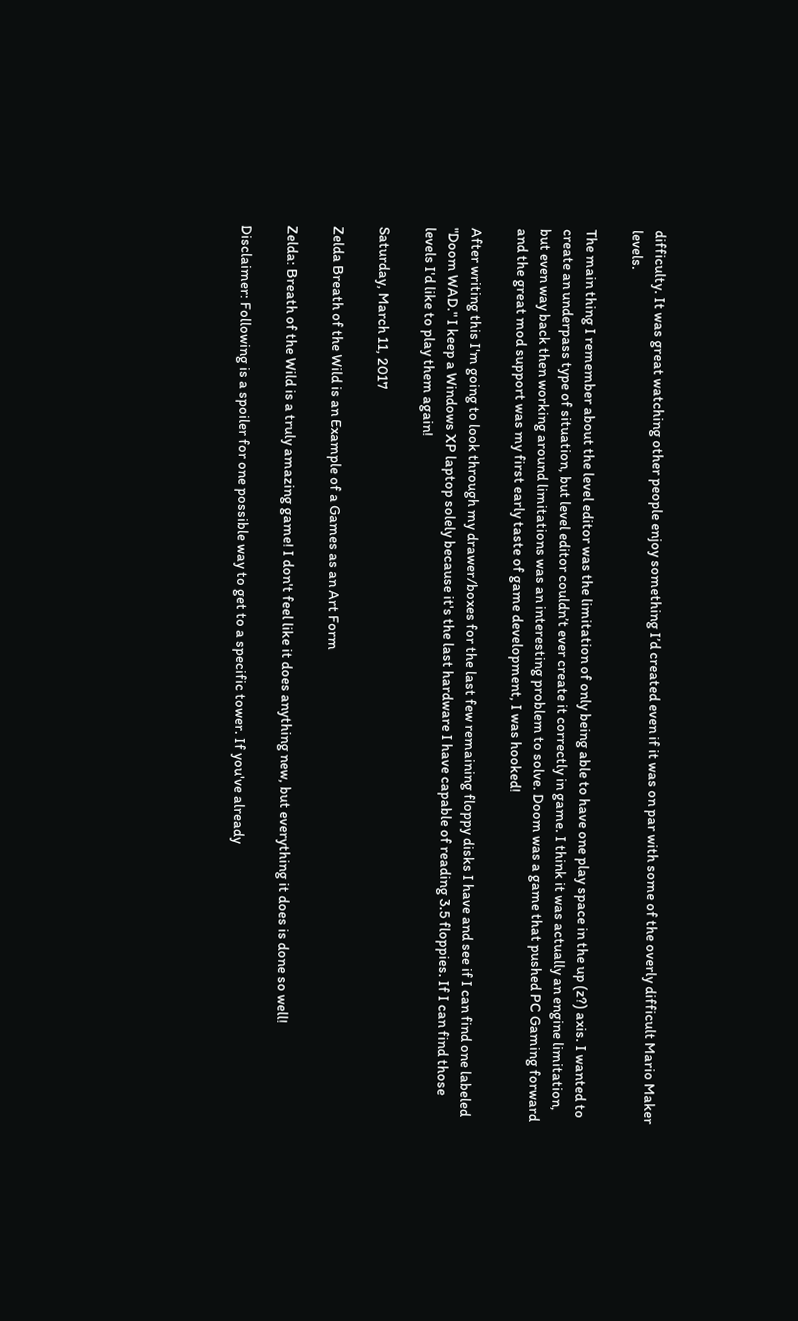difficulty. It was great watching other people enjoy something I’d created even if it was on par with some of the overly difficult Mario Maker levels.

The main thing I remember about the level editor was the limitation of only being able to have one play space in the up (z?) axis. I wanted to create an underpass type of situation, but level editor couldn’t ever create it correctly in game. I think it was actually an engine limitation, but even way back then working around limitations was an interesting problem to solve. Doom was a game that pushed PC Gaming forward and the great mod support was my first early taste of game development, I was hooked!

After writing this I'm going to look through my drawer/boxes for the last few remaining floppy disks I have and see if I can find one labeled "Doom WAD." I keep a Windows XP laptop solely because it's the last hardware I have capable of reading 3.5 floppies. If I can find those levels I'd like to play them again!

Saturday, March 11, 2017

Zelda Breath of the Wild is an Example of a Games as an Art Form

Zelda: Breath of the Wild is a truly amazing game! I don't feel like it does anything new, but everything it does is done so well!

Disclaimer: Following is a spoiler for one possible way to get to a specific tower. If you've already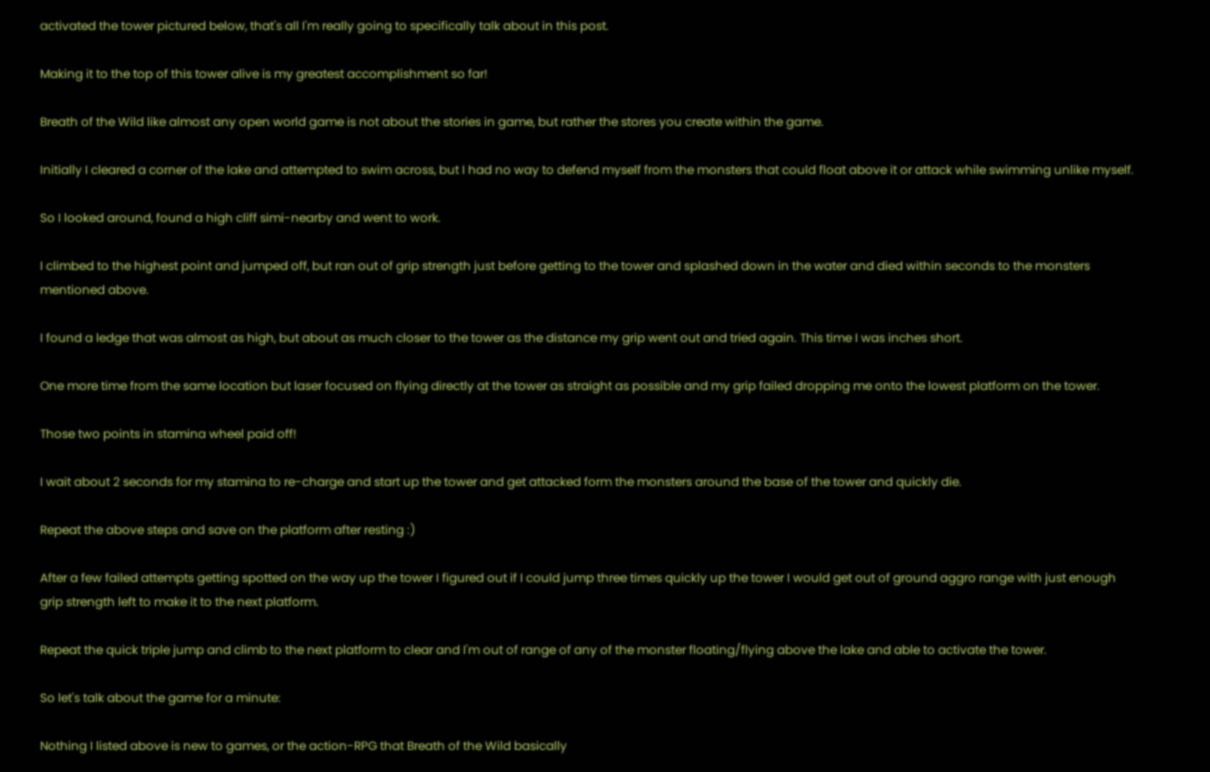activated the tower pictured below, that's all I'm really going to specifically talk about in this post.

Making it to the top of this tower alive is my greatest accomplishment so far!

Breath of the Wild like almost any open world game is not about the stories in game, but rather the stores you create within the game.

Initially I cleared a corner of the lake and attempted to swim across, but I had no way to defend myself from the monsters that could float above it or attack while swimming unlike myself.

So I looked around, found a high cliff simi-nearby and went to work.

I climbed to the highest point and jumped off, but ran out of grip strength just before getting to the tower and splashed down in the water and died within seconds to the monsters mentioned above.

I found a ledge that was almost as high, but about as much closer to the tower as the distance my grip went out and tried again. This time I was inches short.

One more time from the same location but laser focused on flying directly at the tower as straight as possible and my grip failed dropping me onto the lowest platform on the tower.

Those two points in stamina wheel paid off!

I wait about 2 seconds for my stamina to re-charge and start up the tower and get attacked form the monsters around the base of the tower and quickly die.

Repeat the above steps and save on the platform after resting :)

After a few failed attempts getting spotted on the way up the tower I figured out if I could jump three times quickly up the tower I would get out of ground aggro range with just enough grip strength left to make it to the next platform.

Repeat the quick triple jump and climb to the next platform to clear and I'm out of range of any of the monster floating/flying above the lake and able to activate the tower.

So let's talk about the game for a minute:

Nothing I listed above is new to games, or the action-RPG that Breath of the Wild basically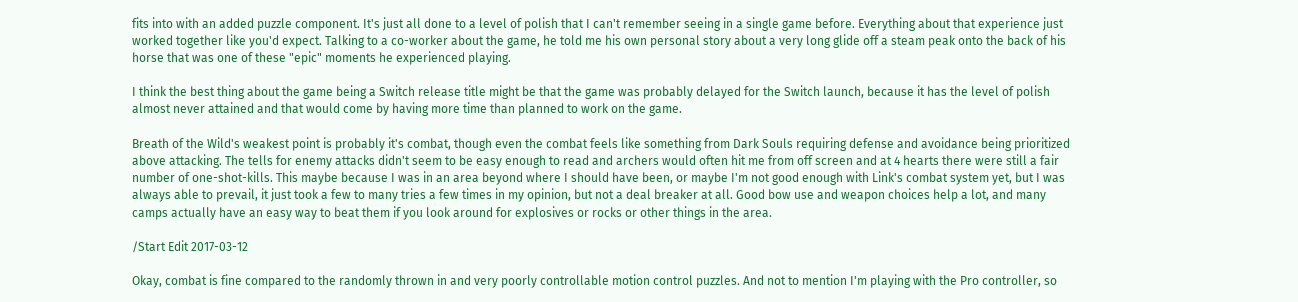fits into with an added puzzle component. It's just all done to a level of polish that I can't remember seeing in a single game before. Everything about that experience just worked together like you'd expect. Talking to a co-worker about the game, he told me his own personal story about a very long glide off a steam peak onto the back of his horse that was one of these "epic" moments he experienced playing.

I think the best thing about the game being a Switch release title might be that the game was probably delayed for the Switch launch, because it has the level of polish almost never attained and that would come by having more time than planned to work on the game.

Breath of the Wild's weakest point is probably it's combat, though even the combat feels like something from Dark Souls requiring defense and avoidance being prioritized above attacking. The tells for enemy attacks didn't seem to be easy enough to read and archers would often hit me from off screen and at 4 hearts there were still a fair number of one-shot-kills. This maybe because I was in an area beyond where I should have been, or maybe I'm not good enough with Link's combat system yet, but I was always able to prevail, it just took a few to many tries a few times in my opinion, but not a deal breaker at all. Good bow use and weapon choices help a lot, and many camps actually have an easy way to beat them if you look around for explosives or rocks or other things in the area.

/Start Edit 2017-03-12

Okay, combat is fine compared to the randomly thrown in and very poorly controllable motion control puzzles. And not to mention I'm playing with the Pro controller, so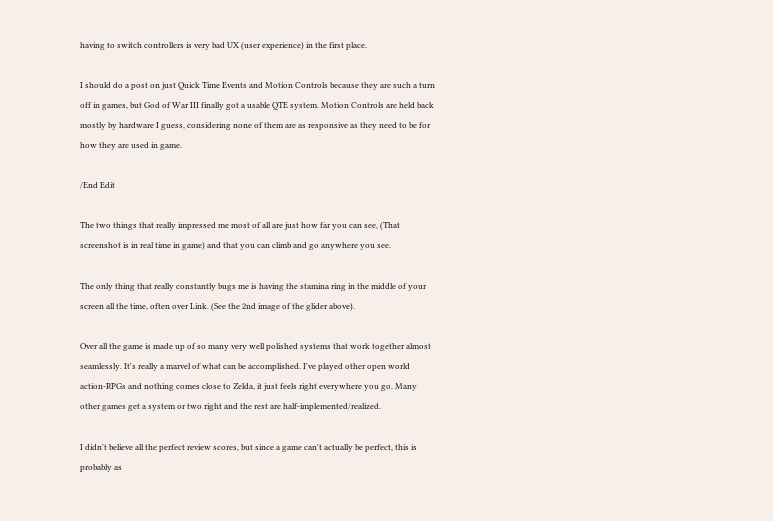having to switch controllers is very bad UX (user experience) in the first place.

I should do a post on just Quick Time Events and Motion Controls because they are such a turn off in games, but God of War III finally got a usable QTE system. Motion Controls are held back mostly by hardware I guess, considering none of them are as responsive as they need to be for how they are used in game.

/End Edit

The two things that really impressed me most of all are just how far you can see, (That screenshot is in real time in game) and that you can climb and go anywhere you see.

The only thing that really constantly bugs me is having the stamina ring in the middle of your screen all the time, often over Link. (See the 2nd image of the glider above).

Over all the game is made up of so many very well polished systems that work together almost seamlessly. It's really a marvel of what can be accomplished. I've played other open world action-RPGs and nothing comes close to Zelda, it just feels right everywhere you go. Many other games get a system or two right and the rest are half-implemented/realized.

I didn't believe all the perfect review scores, but since a game can't actually be perfect, this is probably as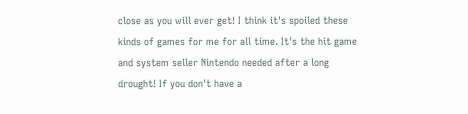close as you will ever get! I think it's spoiled these kinds of games for me for all time. It's the hit game and system seller Nintendo needed after a long drought! If you don't have a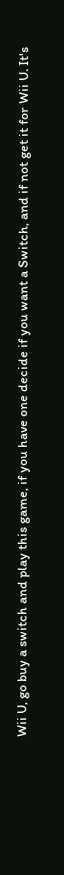Wii U, go buy a switch and play this game, if you have one decide if you want a Switch, and if not get it for Wii U. It's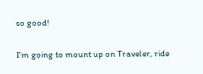so good!

I'm going to mount up on Traveler, ride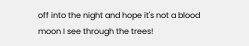off into the night and hope it's not a blood moon I see through the trees!